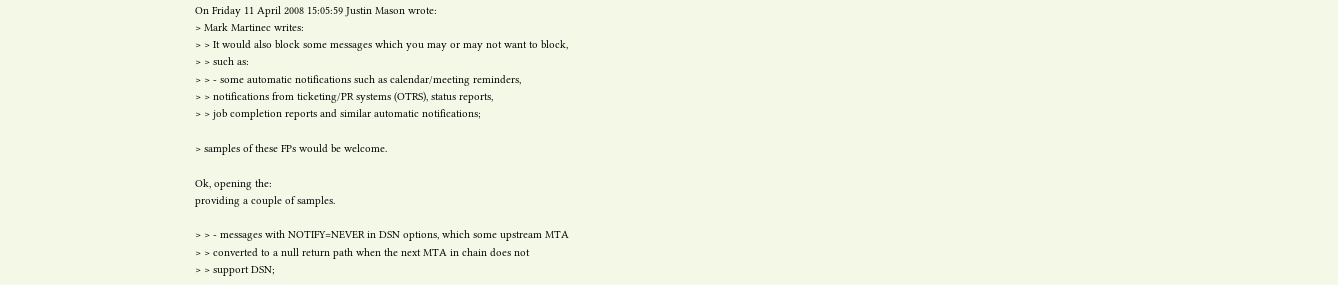On Friday 11 April 2008 15:05:59 Justin Mason wrote:
> Mark Martinec writes:
> > It would also block some messages which you may or may not want to block,
> > such as:
> > - some automatic notifications such as calendar/meeting reminders,
> > notifications from ticketing/PR systems (OTRS), status reports,
> > job completion reports and similar automatic notifications;

> samples of these FPs would be welcome.

Ok, opening the:
providing a couple of samples.

> > - messages with NOTIFY=NEVER in DSN options, which some upstream MTA
> > converted to a null return path when the next MTA in chain does not
> > support DSN;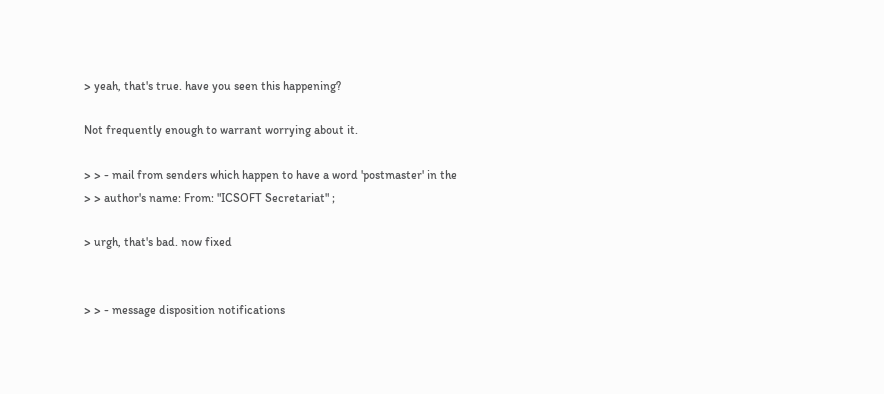> yeah, that's true. have you seen this happening?

Not frequently enough to warrant worrying about it.

> > - mail from senders which happen to have a word 'postmaster' in the
> > author's name: From: "ICSOFT Secretariat" ;

> urgh, that's bad. now fixed


> > - message disposition notifications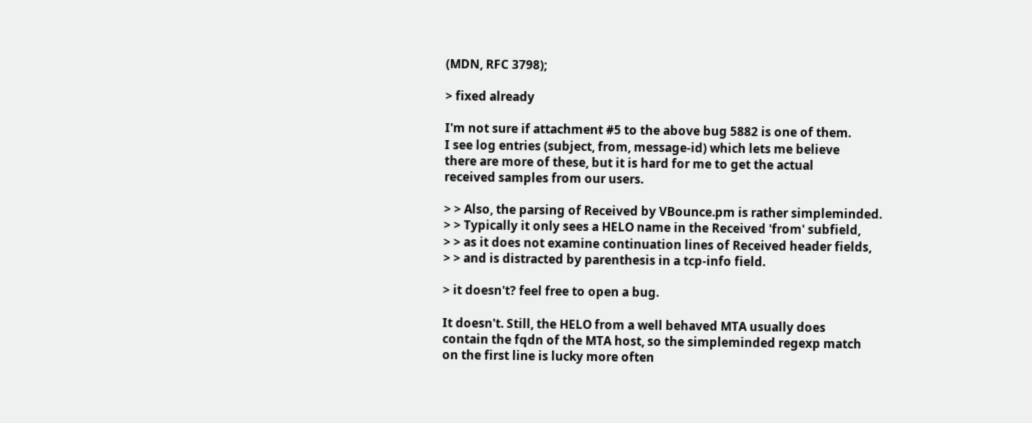(MDN, RFC 3798);

> fixed already

I'm not sure if attachment #5 to the above bug 5882 is one of them.
I see log entries (subject, from, message-id) which lets me believe
there are more of these, but it is hard for me to get the actual
received samples from our users.

> > Also, the parsing of Received by VBounce.pm is rather simpleminded.
> > Typically it only sees a HELO name in the Received 'from' subfield,
> > as it does not examine continuation lines of Received header fields,
> > and is distracted by parenthesis in a tcp-info field.

> it doesn't? feel free to open a bug.

It doesn't. Still, the HELO from a well behaved MTA usually does
contain the fqdn of the MTA host, so the simpleminded regexp match
on the first line is lucky more often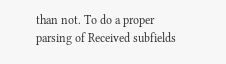than not. To do a proper
parsing of Received subfields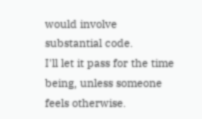would involve substantial code.
I'll let it pass for the time being, unless someone feels otherwise.